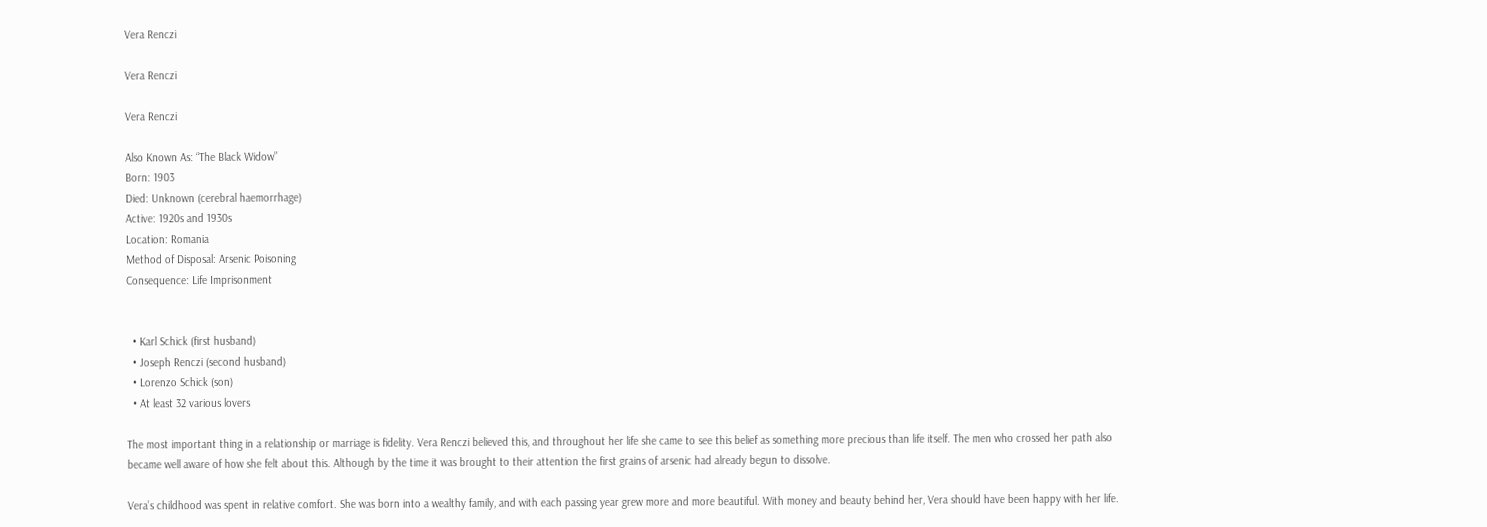Vera Renczi

Vera Renczi

Vera Renczi

Also Known As: “The Black Widow”
Born: 1903
Died: Unknown (cerebral haemorrhage)
Active: 1920s and 1930s
Location: Romania
Method of Disposal: Arsenic Poisoning
Consequence: Life Imprisonment


  • Karl Schick (first husband)
  • Joseph Renczi (second husband)
  • Lorenzo Schick (son)
  • At least 32 various lovers

The most important thing in a relationship or marriage is fidelity. Vera Renczi believed this, and throughout her life she came to see this belief as something more precious than life itself. The men who crossed her path also became well aware of how she felt about this. Although by the time it was brought to their attention the first grains of arsenic had already begun to dissolve.

Vera’s childhood was spent in relative comfort. She was born into a wealthy family, and with each passing year grew more and more beautiful. With money and beauty behind her, Vera should have been happy with her life.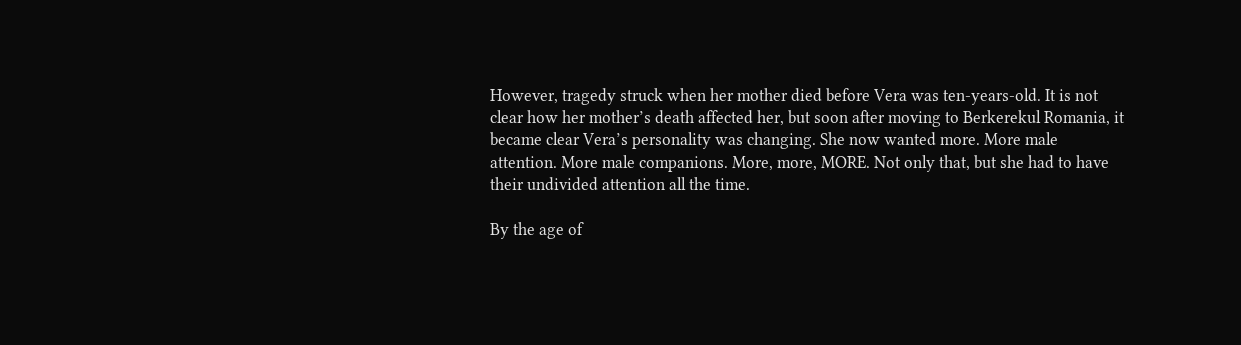However, tragedy struck when her mother died before Vera was ten-years-old. It is not clear how her mother’s death affected her, but soon after moving to Berkerekul Romania, it became clear Vera’s personality was changing. She now wanted more. More male attention. More male companions. More, more, MORE. Not only that, but she had to have their undivided attention all the time.

By the age of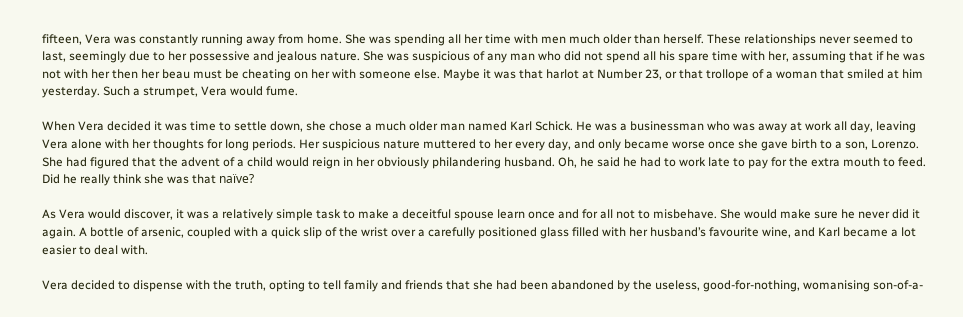fifteen, Vera was constantly running away from home. She was spending all her time with men much older than herself. These relationships never seemed to last, seemingly due to her possessive and jealous nature. She was suspicious of any man who did not spend all his spare time with her, assuming that if he was not with her then her beau must be cheating on her with someone else. Maybe it was that harlot at Number 23, or that trollope of a woman that smiled at him yesterday. Such a strumpet, Vera would fume.

When Vera decided it was time to settle down, she chose a much older man named Karl Schick. He was a businessman who was away at work all day, leaving Vera alone with her thoughts for long periods. Her suspicious nature muttered to her every day, and only became worse once she gave birth to a son, Lorenzo. She had figured that the advent of a child would reign in her obviously philandering husband. Oh, he said he had to work late to pay for the extra mouth to feed. Did he really think she was that naïve?

As Vera would discover, it was a relatively simple task to make a deceitful spouse learn once and for all not to misbehave. She would make sure he never did it again. A bottle of arsenic, coupled with a quick slip of the wrist over a carefully positioned glass filled with her husband’s favourite wine, and Karl became a lot easier to deal with.

Vera decided to dispense with the truth, opting to tell family and friends that she had been abandoned by the useless, good-for-nothing, womanising son-of-a-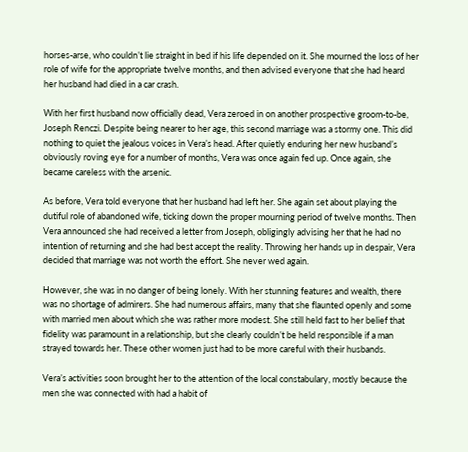horses-arse, who couldn’t lie straight in bed if his life depended on it. She mourned the loss of her role of wife for the appropriate twelve months, and then advised everyone that she had heard her husband had died in a car crash.

With her first husband now officially dead, Vera zeroed in on another prospective groom-to-be, Joseph Renczi. Despite being nearer to her age, this second marriage was a stormy one. This did nothing to quiet the jealous voices in Vera’s head. After quietly enduring her new husband’s obviously roving eye for a number of months, Vera was once again fed up. Once again, she became careless with the arsenic.

As before, Vera told everyone that her husband had left her. She again set about playing the dutiful role of abandoned wife, ticking down the proper mourning period of twelve months. Then Vera announced she had received a letter from Joseph, obligingly advising her that he had no intention of returning and she had best accept the reality. Throwing her hands up in despair, Vera decided that marriage was not worth the effort. She never wed again.

However, she was in no danger of being lonely. With her stunning features and wealth, there was no shortage of admirers. She had numerous affairs, many that she flaunted openly and some with married men about which she was rather more modest. She still held fast to her belief that fidelity was paramount in a relationship, but she clearly couldn’t be held responsible if a man strayed towards her. These other women just had to be more careful with their husbands.

Vera’s activities soon brought her to the attention of the local constabulary, mostly because the men she was connected with had a habit of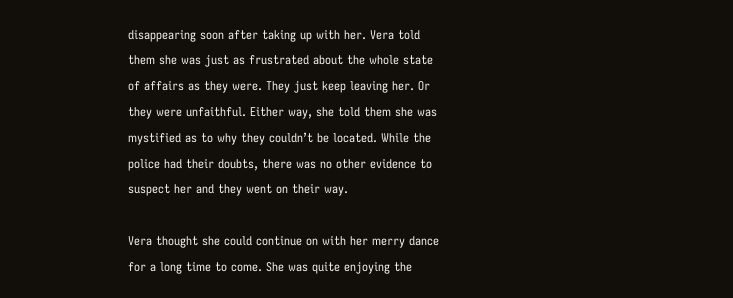disappearing soon after taking up with her. Vera told them she was just as frustrated about the whole state of affairs as they were. They just keep leaving her. Or they were unfaithful. Either way, she told them she was mystified as to why they couldn’t be located. While the police had their doubts, there was no other evidence to suspect her and they went on their way.

Vera thought she could continue on with her merry dance for a long time to come. She was quite enjoying the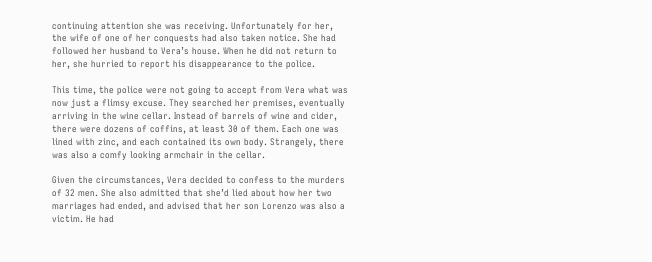continuing attention she was receiving. Unfortunately for her, the wife of one of her conquests had also taken notice. She had followed her husband to Vera’s house. When he did not return to her, she hurried to report his disappearance to the police.

This time, the police were not going to accept from Vera what was now just a flimsy excuse. They searched her premises, eventually arriving in the wine cellar. Instead of barrels of wine and cider, there were dozens of coffins, at least 30 of them. Each one was lined with zinc, and each contained its own body. Strangely, there was also a comfy looking armchair in the cellar.

Given the circumstances, Vera decided to confess to the murders of 32 men. She also admitted that she’d lied about how her two marriages had ended, and advised that her son Lorenzo was also a victim. He had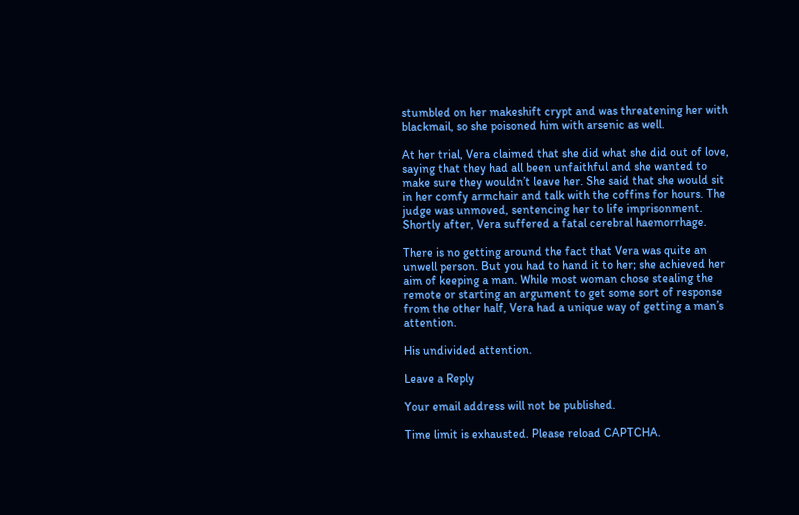stumbled on her makeshift crypt and was threatening her with blackmail, so she poisoned him with arsenic as well.

At her trial, Vera claimed that she did what she did out of love, saying that they had all been unfaithful and she wanted to make sure they wouldn’t leave her. She said that she would sit in her comfy armchair and talk with the coffins for hours. The judge was unmoved, sentencing her to life imprisonment. Shortly after, Vera suffered a fatal cerebral haemorrhage.

There is no getting around the fact that Vera was quite an unwell person. But you had to hand it to her; she achieved her aim of keeping a man. While most woman chose stealing the remote or starting an argument to get some sort of response from the other half, Vera had a unique way of getting a man’s attention.

His undivided attention.

Leave a Reply

Your email address will not be published.

Time limit is exhausted. Please reload CAPTCHA.